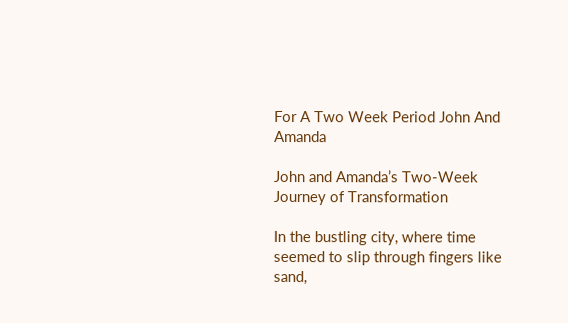For A Two Week Period John And Amanda

John and Amanda’s Two-Week Journey of Transformation

In the bustling city, where time seemed to slip through fingers like sand,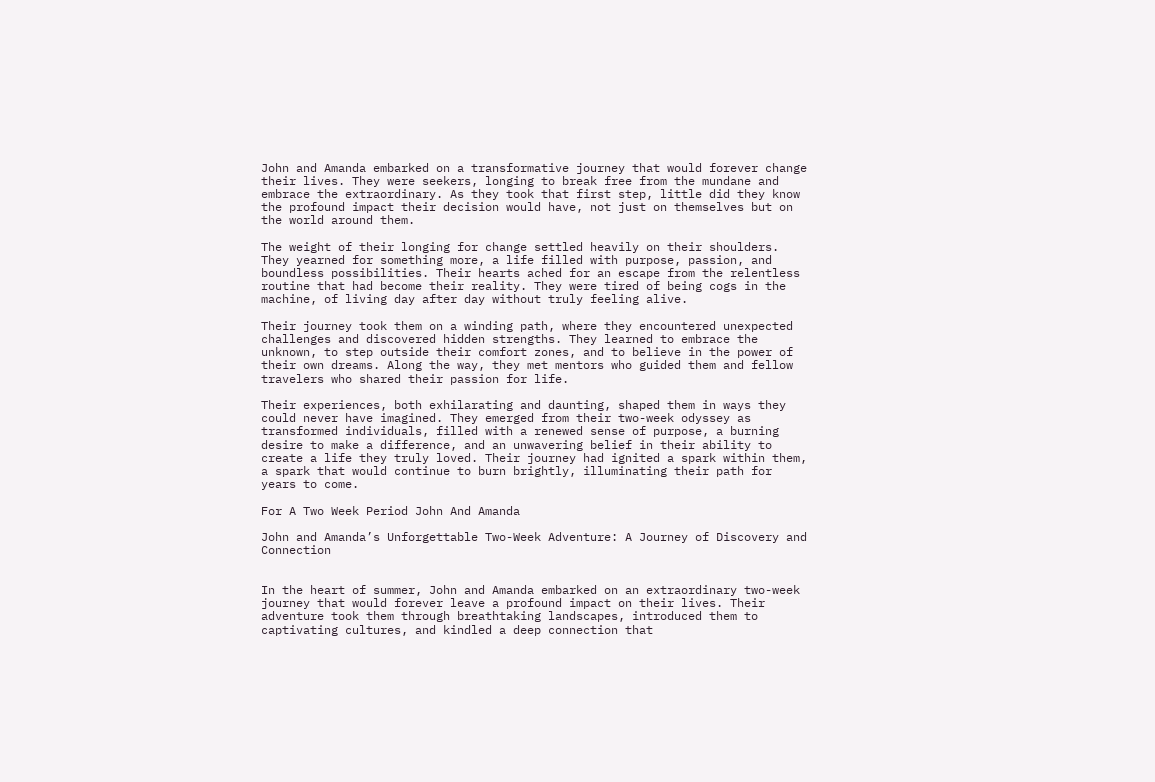John and Amanda embarked on a transformative journey that would forever change their lives. They were seekers, longing to break free from the mundane and embrace the extraordinary. As they took that first step, little did they know the profound impact their decision would have, not just on themselves but on the world around them.

The weight of their longing for change settled heavily on their shoulders. They yearned for something more, a life filled with purpose, passion, and boundless possibilities. Their hearts ached for an escape from the relentless routine that had become their reality. They were tired of being cogs in the machine, of living day after day without truly feeling alive.

Their journey took them on a winding path, where they encountered unexpected challenges and discovered hidden strengths. They learned to embrace the unknown, to step outside their comfort zones, and to believe in the power of their own dreams. Along the way, they met mentors who guided them and fellow travelers who shared their passion for life.

Their experiences, both exhilarating and daunting, shaped them in ways they could never have imagined. They emerged from their two-week odyssey as transformed individuals, filled with a renewed sense of purpose, a burning desire to make a difference, and an unwavering belief in their ability to create a life they truly loved. Their journey had ignited a spark within them, a spark that would continue to burn brightly, illuminating their path for years to come.

For A Two Week Period John And Amanda

John and Amanda’s Unforgettable Two-Week Adventure: A Journey of Discovery and Connection


In the heart of summer, John and Amanda embarked on an extraordinary two-week journey that would forever leave a profound impact on their lives. Their adventure took them through breathtaking landscapes, introduced them to captivating cultures, and kindled a deep connection that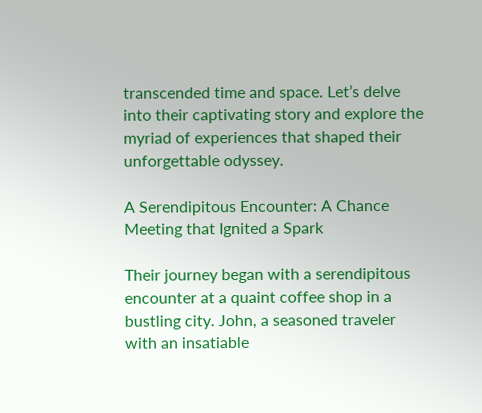transcended time and space. Let’s delve into their captivating story and explore the myriad of experiences that shaped their unforgettable odyssey.

A Serendipitous Encounter: A Chance Meeting that Ignited a Spark

Their journey began with a serendipitous encounter at a quaint coffee shop in a bustling city. John, a seasoned traveler with an insatiable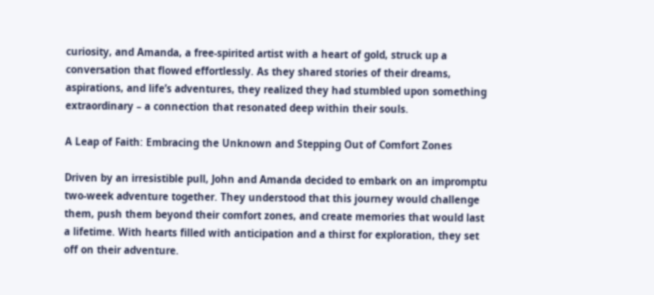curiosity, and Amanda, a free-spirited artist with a heart of gold, struck up a conversation that flowed effortlessly. As they shared stories of their dreams, aspirations, and life’s adventures, they realized they had stumbled upon something extraordinary – a connection that resonated deep within their souls.

A Leap of Faith: Embracing the Unknown and Stepping Out of Comfort Zones

Driven by an irresistible pull, John and Amanda decided to embark on an impromptu two-week adventure together. They understood that this journey would challenge them, push them beyond their comfort zones, and create memories that would last a lifetime. With hearts filled with anticipation and a thirst for exploration, they set off on their adventure.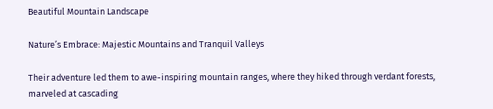Beautiful Mountain Landscape

Nature’s Embrace: Majestic Mountains and Tranquil Valleys

Their adventure led them to awe-inspiring mountain ranges, where they hiked through verdant forests, marveled at cascading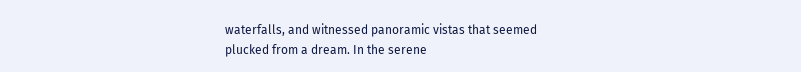waterfalls, and witnessed panoramic vistas that seemed plucked from a dream. In the serene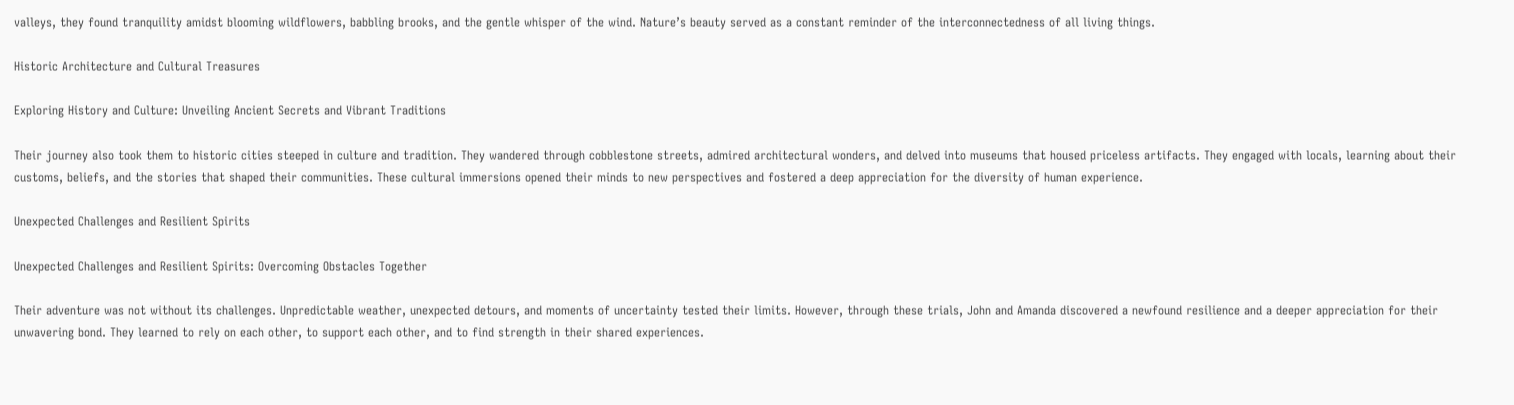valleys, they found tranquility amidst blooming wildflowers, babbling brooks, and the gentle whisper of the wind. Nature’s beauty served as a constant reminder of the interconnectedness of all living things.

Historic Architecture and Cultural Treasures

Exploring History and Culture: Unveiling Ancient Secrets and Vibrant Traditions

Their journey also took them to historic cities steeped in culture and tradition. They wandered through cobblestone streets, admired architectural wonders, and delved into museums that housed priceless artifacts. They engaged with locals, learning about their customs, beliefs, and the stories that shaped their communities. These cultural immersions opened their minds to new perspectives and fostered a deep appreciation for the diversity of human experience.

Unexpected Challenges and Resilient Spirits

Unexpected Challenges and Resilient Spirits: Overcoming Obstacles Together

Their adventure was not without its challenges. Unpredictable weather, unexpected detours, and moments of uncertainty tested their limits. However, through these trials, John and Amanda discovered a newfound resilience and a deeper appreciation for their unwavering bond. They learned to rely on each other, to support each other, and to find strength in their shared experiences.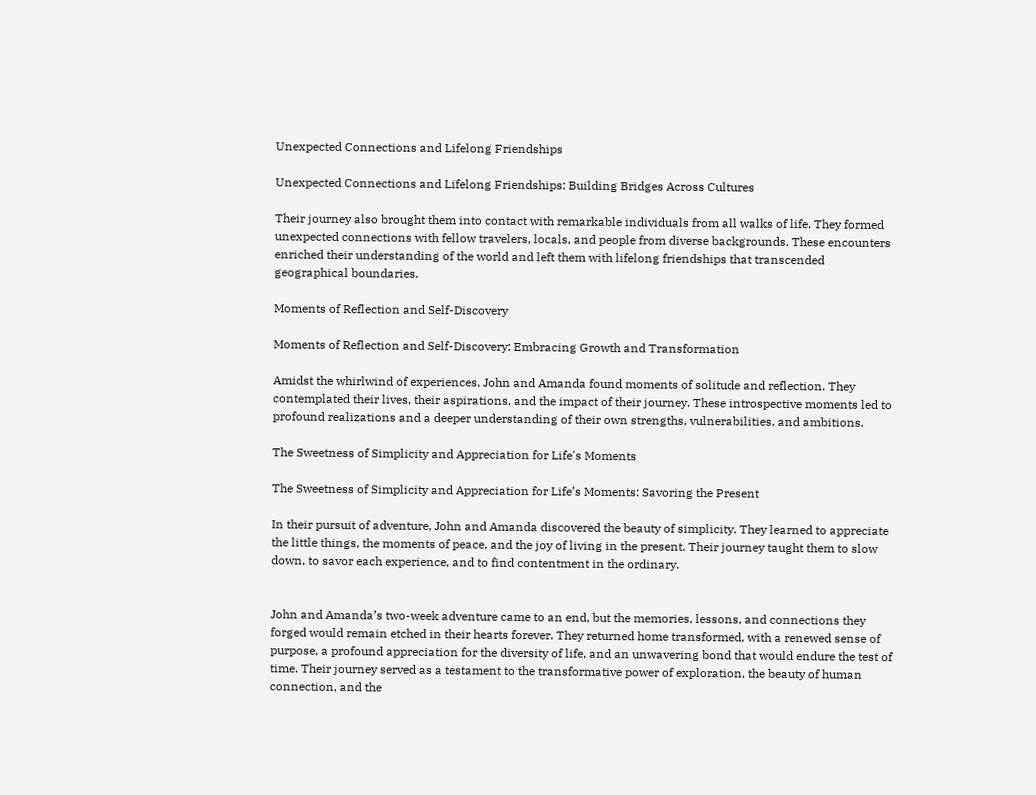Unexpected Connections and Lifelong Friendships

Unexpected Connections and Lifelong Friendships: Building Bridges Across Cultures

Their journey also brought them into contact with remarkable individuals from all walks of life. They formed unexpected connections with fellow travelers, locals, and people from diverse backgrounds. These encounters enriched their understanding of the world and left them with lifelong friendships that transcended geographical boundaries.

Moments of Reflection and Self-Discovery

Moments of Reflection and Self-Discovery: Embracing Growth and Transformation

Amidst the whirlwind of experiences, John and Amanda found moments of solitude and reflection. They contemplated their lives, their aspirations, and the impact of their journey. These introspective moments led to profound realizations and a deeper understanding of their own strengths, vulnerabilities, and ambitions.

The Sweetness of Simplicity and Appreciation for Life's Moments

The Sweetness of Simplicity and Appreciation for Life’s Moments: Savoring the Present

In their pursuit of adventure, John and Amanda discovered the beauty of simplicity. They learned to appreciate the little things, the moments of peace, and the joy of living in the present. Their journey taught them to slow down, to savor each experience, and to find contentment in the ordinary.


John and Amanda’s two-week adventure came to an end, but the memories, lessons, and connections they forged would remain etched in their hearts forever. They returned home transformed, with a renewed sense of purpose, a profound appreciation for the diversity of life, and an unwavering bond that would endure the test of time. Their journey served as a testament to the transformative power of exploration, the beauty of human connection, and the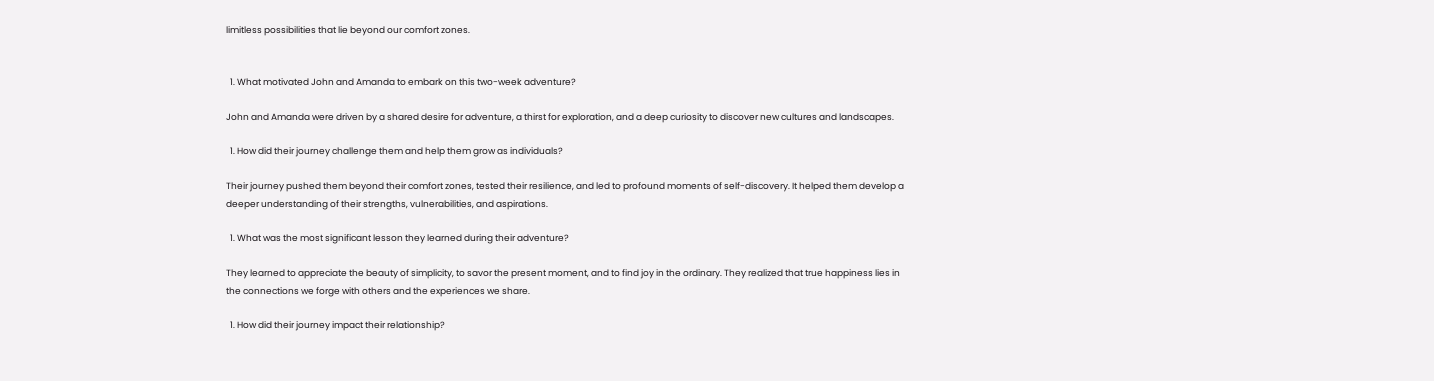limitless possibilities that lie beyond our comfort zones.


  1. What motivated John and Amanda to embark on this two-week adventure?

John and Amanda were driven by a shared desire for adventure, a thirst for exploration, and a deep curiosity to discover new cultures and landscapes.

  1. How did their journey challenge them and help them grow as individuals?

Their journey pushed them beyond their comfort zones, tested their resilience, and led to profound moments of self-discovery. It helped them develop a deeper understanding of their strengths, vulnerabilities, and aspirations.

  1. What was the most significant lesson they learned during their adventure?

They learned to appreciate the beauty of simplicity, to savor the present moment, and to find joy in the ordinary. They realized that true happiness lies in the connections we forge with others and the experiences we share.

  1. How did their journey impact their relationship?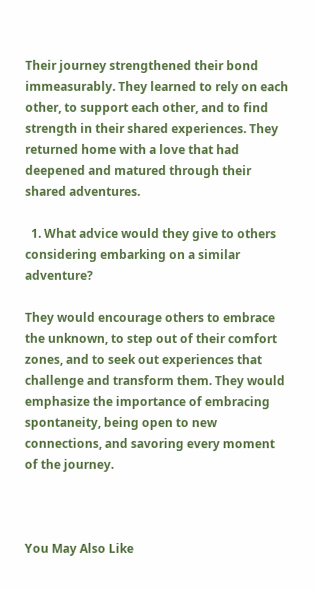Their journey strengthened their bond immeasurably. They learned to rely on each other, to support each other, and to find strength in their shared experiences. They returned home with a love that had deepened and matured through their shared adventures.

  1. What advice would they give to others considering embarking on a similar adventure?

They would encourage others to embrace the unknown, to step out of their comfort zones, and to seek out experiences that challenge and transform them. They would emphasize the importance of embracing spontaneity, being open to new connections, and savoring every moment of the journey.



You May Also Like